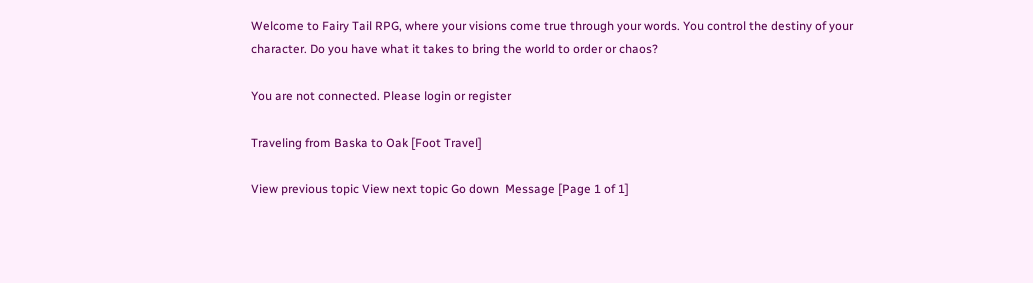Welcome to Fairy Tail RPG, where your visions come true through your words. You control the destiny of your character. Do you have what it takes to bring the world to order or chaos?

You are not connected. Please login or register

Traveling from Baska to Oak [Foot Travel]

View previous topic View next topic Go down  Message [Page 1 of 1]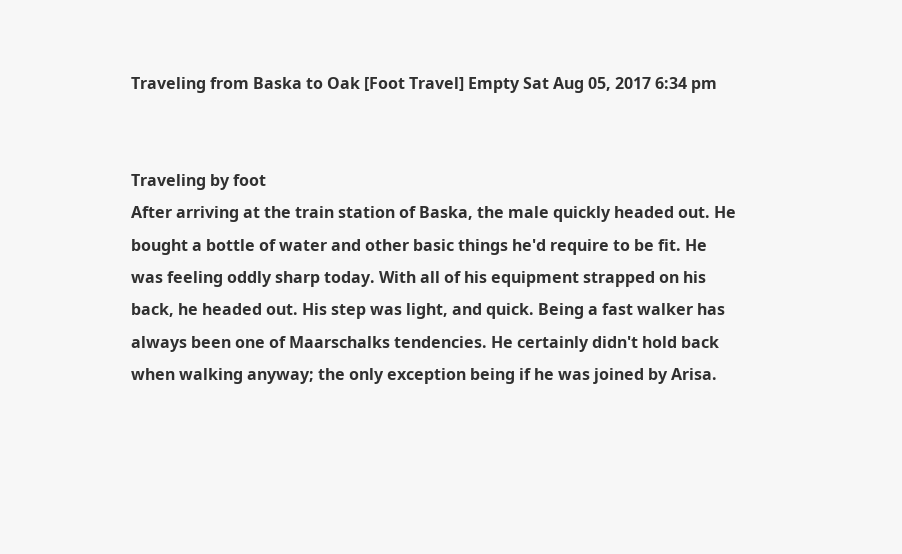Traveling from Baska to Oak [Foot Travel] Empty Sat Aug 05, 2017 6:34 pm


Traveling by foot
After arriving at the train station of Baska, the male quickly headed out. He bought a bottle of water and other basic things he'd require to be fit. He was feeling oddly sharp today. With all of his equipment strapped on his back, he headed out. His step was light, and quick. Being a fast walker has always been one of Maarschalks tendencies. He certainly didn't hold back when walking anyway; the only exception being if he was joined by Arisa.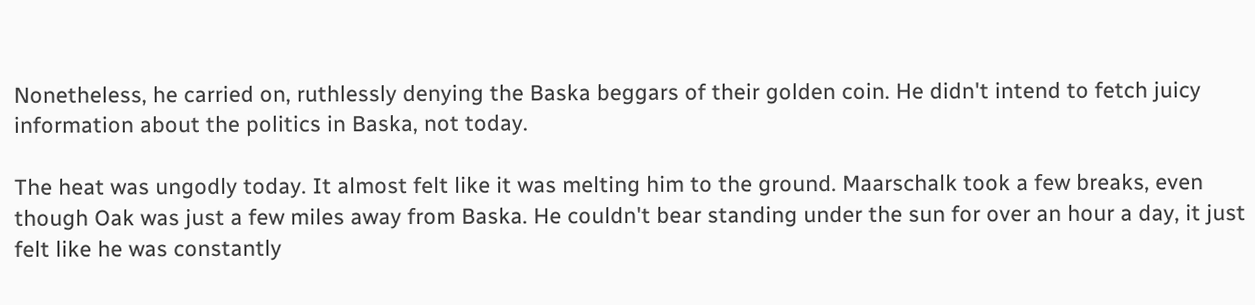Nonetheless, he carried on, ruthlessly denying the Baska beggars of their golden coin. He didn't intend to fetch juicy information about the politics in Baska, not today.

The heat was ungodly today. It almost felt like it was melting him to the ground. Maarschalk took a few breaks, even though Oak was just a few miles away from Baska. He couldn't bear standing under the sun for over an hour a day, it just felt like he was constantly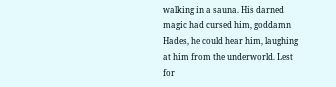walking in a sauna. His darned magic had cursed him, goddamn Hades, he could hear him, laughing at him from the underworld. Lest for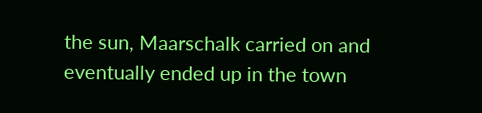the sun, Maarschalk carried on and eventually ended up in the town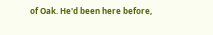of Oak. He'd been here before,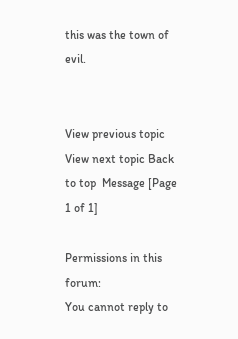this was the town of evil.


View previous topic View next topic Back to top  Message [Page 1 of 1]

Permissions in this forum:
You cannot reply to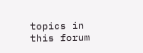topics in this forum